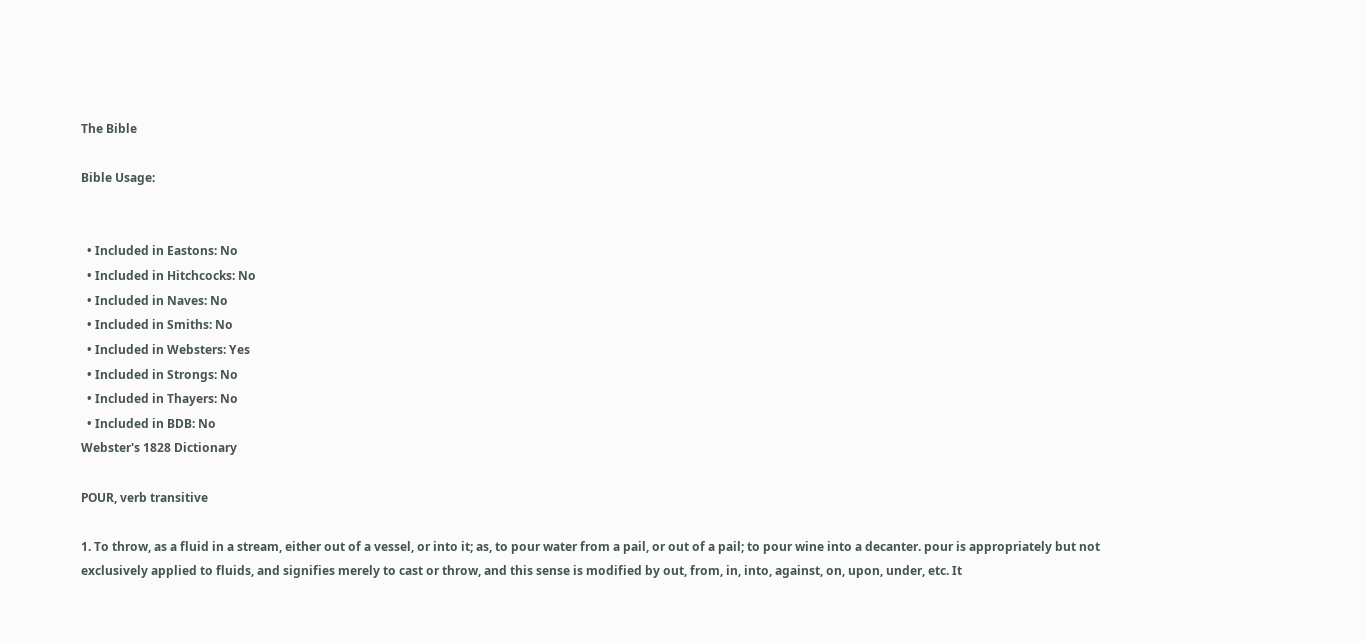The Bible

Bible Usage:


  • Included in Eastons: No
  • Included in Hitchcocks: No
  • Included in Naves: No
  • Included in Smiths: No
  • Included in Websters: Yes
  • Included in Strongs: No
  • Included in Thayers: No
  • Included in BDB: No
Webster's 1828 Dictionary

POUR, verb transitive

1. To throw, as a fluid in a stream, either out of a vessel, or into it; as, to pour water from a pail, or out of a pail; to pour wine into a decanter. pour is appropriately but not exclusively applied to fluids, and signifies merely to cast or throw, and this sense is modified by out, from, in, into, against, on, upon, under, etc. It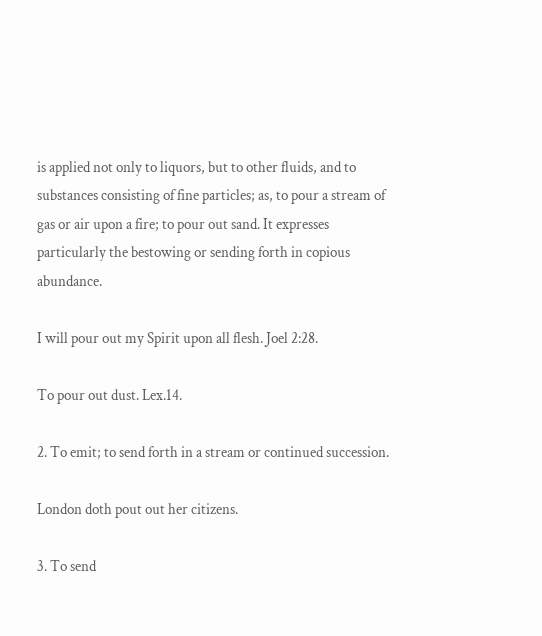is applied not only to liquors, but to other fluids, and to substances consisting of fine particles; as, to pour a stream of gas or air upon a fire; to pour out sand. It expresses particularly the bestowing or sending forth in copious abundance.

I will pour out my Spirit upon all flesh. Joel 2:28.

To pour out dust. Lex.14.

2. To emit; to send forth in a stream or continued succession.

London doth pout out her citizens.

3. To send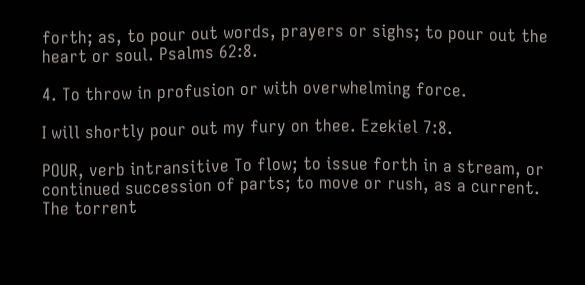forth; as, to pour out words, prayers or sighs; to pour out the heart or soul. Psalms 62:8.

4. To throw in profusion or with overwhelming force.

I will shortly pour out my fury on thee. Ezekiel 7:8.

POUR, verb intransitive To flow; to issue forth in a stream, or continued succession of parts; to move or rush, as a current. The torrent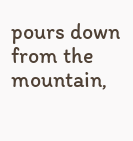pours down from the mountain,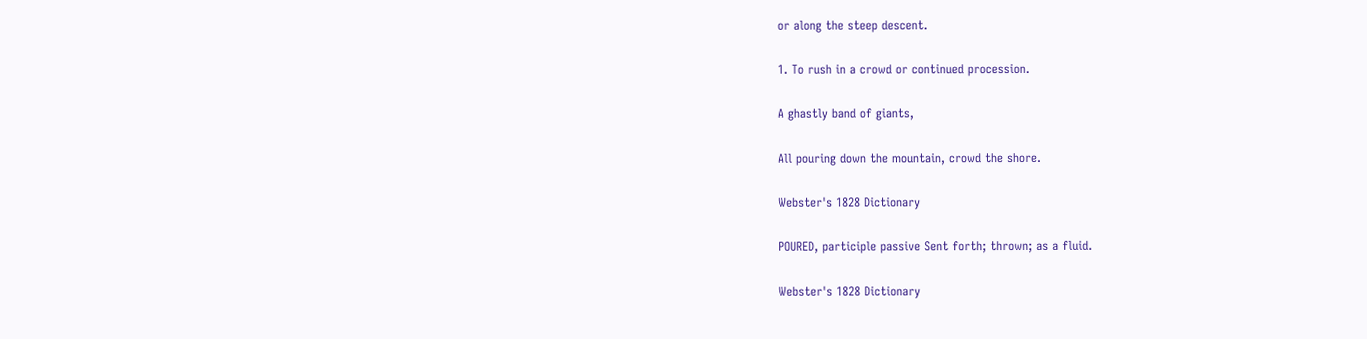or along the steep descent.

1. To rush in a crowd or continued procession.

A ghastly band of giants,

All pouring down the mountain, crowd the shore.

Webster's 1828 Dictionary

POURED, participle passive Sent forth; thrown; as a fluid.

Webster's 1828 Dictionary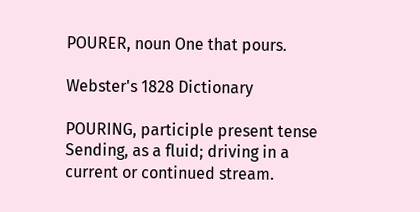POURER, noun One that pours.

Webster's 1828 Dictionary

POURING, participle present tense Sending, as a fluid; driving in a current or continued stream.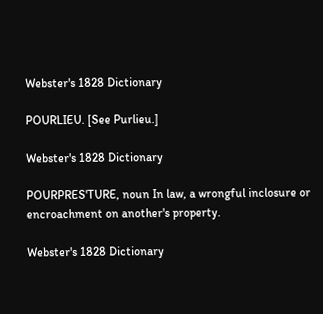Webster's 1828 Dictionary

POURLIEU. [See Purlieu.]

Webster's 1828 Dictionary

POURPRES'TURE, noun In law, a wrongful inclosure or encroachment on another's property.

Webster's 1828 Dictionary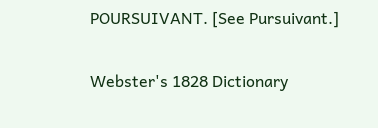POURSUIVANT. [See Pursuivant.]

Webster's 1828 Dictionary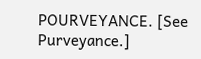POURVEYANCE. [See Purveyance.]